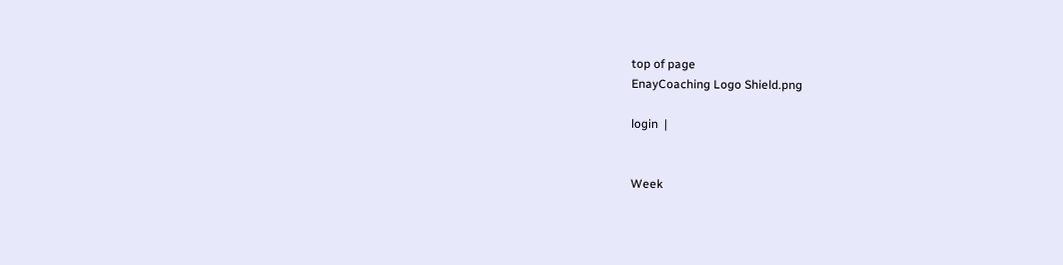top of page
EnayCoaching Logo Shield.png

login  |


Week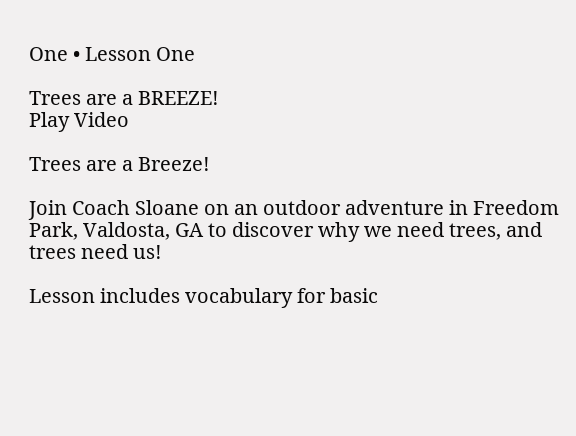One • Lesson One

Trees are a BREEZE!
Play Video

Trees are a Breeze!

Join Coach Sloane on an outdoor adventure in Freedom Park, Valdosta, GA to discover why we need trees, and trees need us!

Lesson includes vocabulary for basic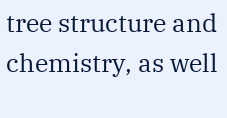tree structure and chemistry, as well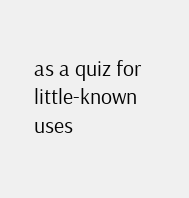as a quiz for little-known uses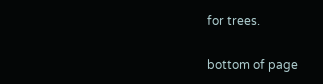for trees.

bottom of page